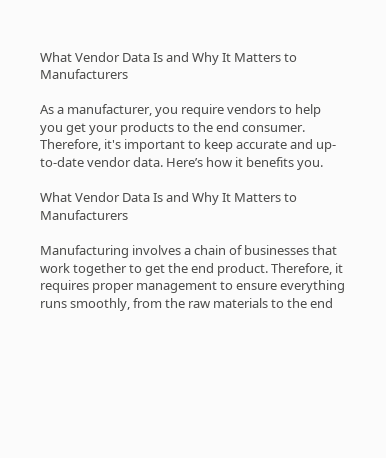What Vendor Data Is and Why It Matters to Manufacturers

As a manufacturer, you require vendors to help you get your products to the end consumer. Therefore, it's important to keep accurate and up-to-date vendor data. Here’s how it benefits you.

What Vendor Data Is and Why It Matters to Manufacturers

Manufacturing involves a chain of businesses that work together to get the end product. Therefore, it requires proper management to ensure everything runs smoothly, from the raw materials to the end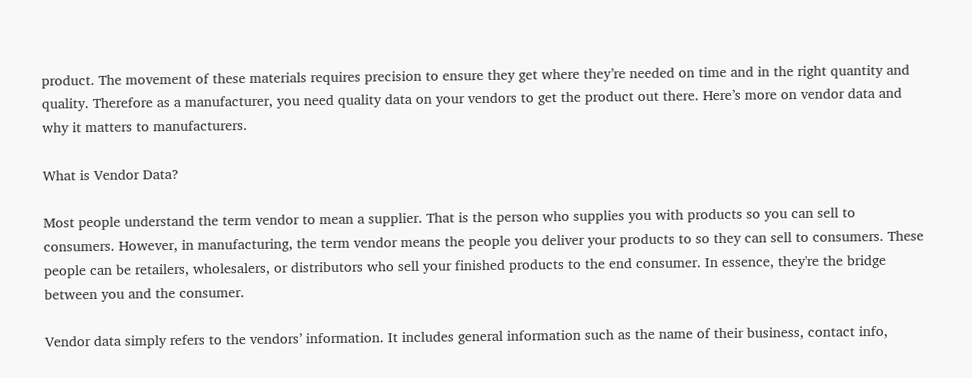product. The movement of these materials requires precision to ensure they get where they’re needed on time and in the right quantity and quality. Therefore as a manufacturer, you need quality data on your vendors to get the product out there. Here’s more on vendor data and why it matters to manufacturers.

What is Vendor Data?

Most people understand the term vendor to mean a supplier. That is the person who supplies you with products so you can sell to consumers. However, in manufacturing, the term vendor means the people you deliver your products to so they can sell to consumers. These people can be retailers, wholesalers, or distributors who sell your finished products to the end consumer. In essence, they're the bridge between you and the consumer.

Vendor data simply refers to the vendors’ information. It includes general information such as the name of their business, contact info,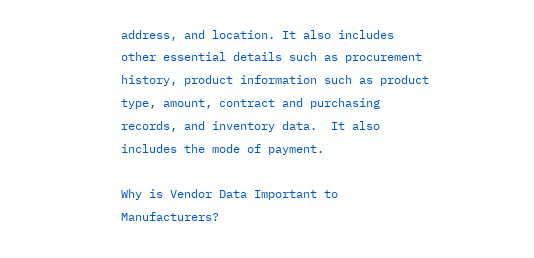address, and location. It also includes other essential details such as procurement history, product information such as product type, amount, contract and purchasing records, and inventory data.  It also includes the mode of payment.

Why is Vendor Data Important to Manufacturers?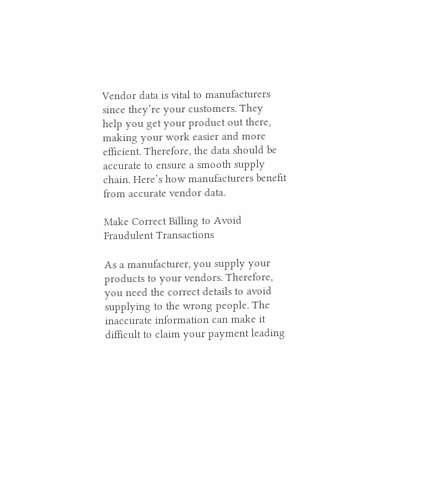Vendor data is vital to manufacturers since they’re your customers. They help you get your product out there, making your work easier and more efficient. Therefore, the data should be accurate to ensure a smooth supply chain. Here’s how manufacturers benefit from accurate vendor data.

Make Correct Billing to Avoid Fraudulent Transactions

As a manufacturer, you supply your products to your vendors. Therefore, you need the correct details to avoid supplying to the wrong people. The inaccurate information can make it difficult to claim your payment leading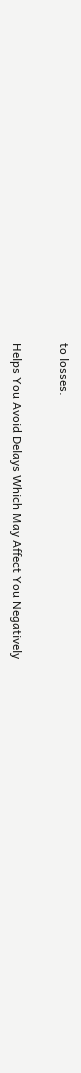to losses.

Helps You Avoid Delays Which May Affect You Negatively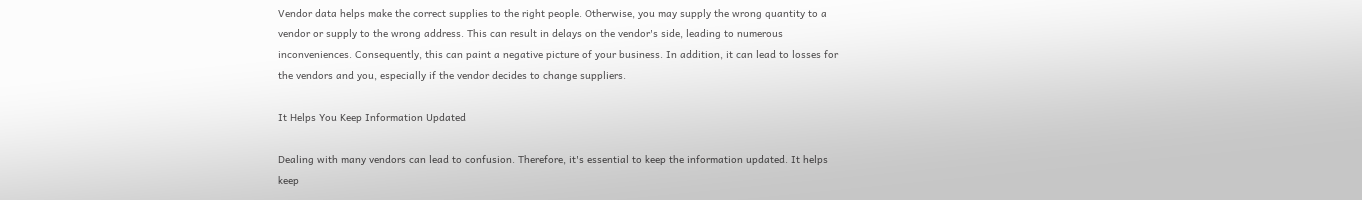Vendor data helps make the correct supplies to the right people. Otherwise, you may supply the wrong quantity to a vendor or supply to the wrong address. This can result in delays on the vendor's side, leading to numerous inconveniences. Consequently, this can paint a negative picture of your business. In addition, it can lead to losses for the vendors and you, especially if the vendor decides to change suppliers.

It Helps You Keep Information Updated

Dealing with many vendors can lead to confusion. Therefore, it's essential to keep the information updated. It helps keep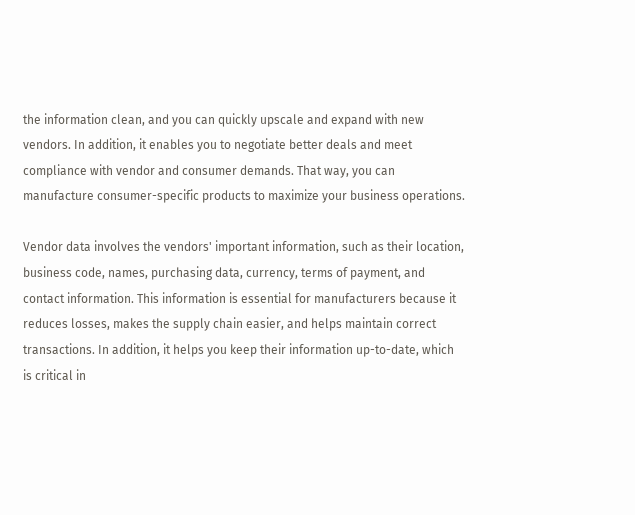the information clean, and you can quickly upscale and expand with new vendors. In addition, it enables you to negotiate better deals and meet compliance with vendor and consumer demands. That way, you can manufacture consumer-specific products to maximize your business operations.

Vendor data involves the vendors' important information, such as their location,  business code, names, purchasing data, currency, terms of payment, and contact information. This information is essential for manufacturers because it reduces losses, makes the supply chain easier, and helps maintain correct transactions. In addition, it helps you keep their information up-to-date, which is critical in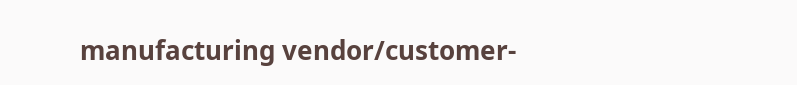manufacturing vendor/customer-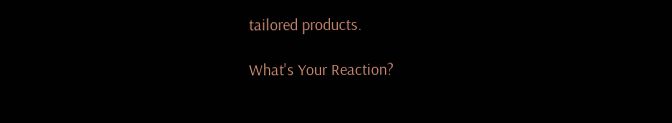tailored products.

What's Your Reaction?